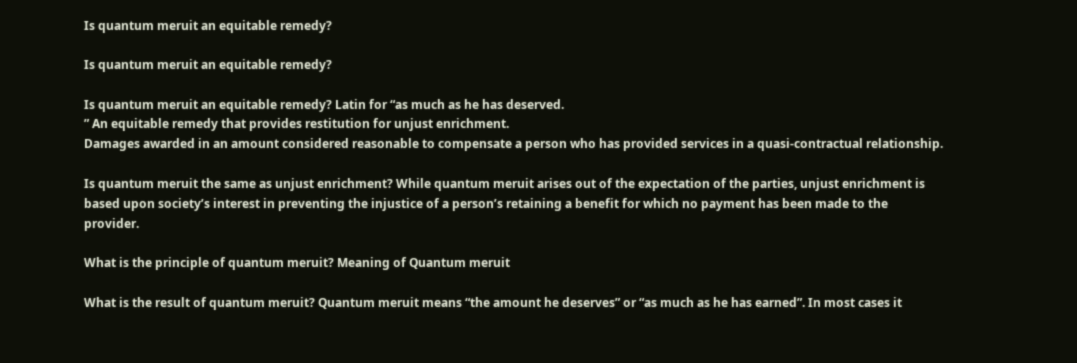Is quantum meruit an equitable remedy?

Is quantum meruit an equitable remedy?

Is quantum meruit an equitable remedy? Latin for “as much as he has deserved.
” An equitable remedy that provides restitution for unjust enrichment.
Damages awarded in an amount considered reasonable to compensate a person who has provided services in a quasi-contractual relationship.

Is quantum meruit the same as unjust enrichment? While quantum meruit arises out of the expectation of the parties, unjust enrichment is based upon society’s interest in preventing the injustice of a person’s retaining a benefit for which no payment has been made to the provider.

What is the principle of quantum meruit? Meaning of Quantum meruit

What is the result of quantum meruit? Quantum meruit means “the amount he deserves” or “as much as he has earned”. In most cases it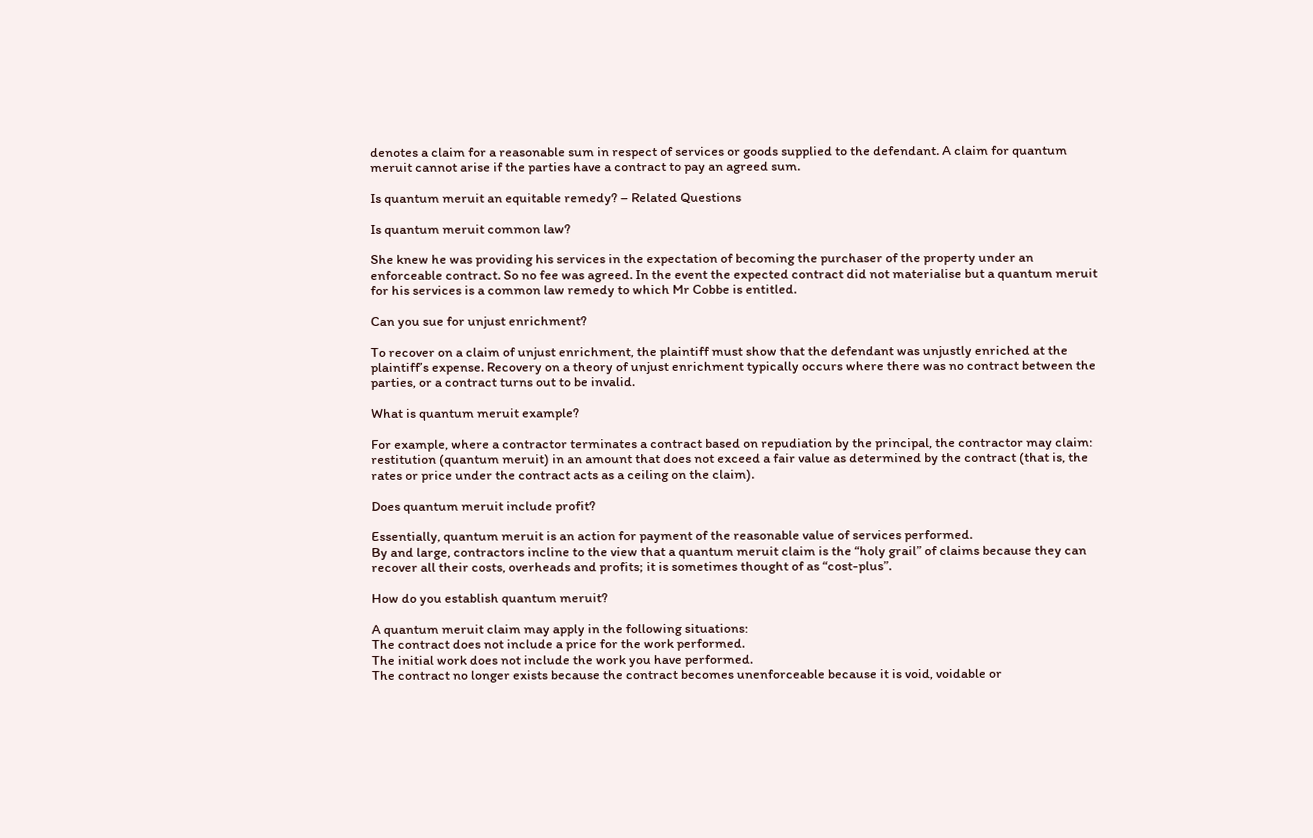denotes a claim for a reasonable sum in respect of services or goods supplied to the defendant. A claim for quantum meruit cannot arise if the parties have a contract to pay an agreed sum.

Is quantum meruit an equitable remedy? – Related Questions

Is quantum meruit common law?

She knew he was providing his services in the expectation of becoming the purchaser of the property under an enforceable contract. So no fee was agreed. In the event the expected contract did not materialise but a quantum meruit for his services is a common law remedy to which Mr Cobbe is entitled.

Can you sue for unjust enrichment?

To recover on a claim of unjust enrichment, the plaintiff must show that the defendant was unjustly enriched at the plaintiff’s expense. Recovery on a theory of unjust enrichment typically occurs where there was no contract between the parties, or a contract turns out to be invalid.

What is quantum meruit example?

For example, where a contractor terminates a contract based on repudiation by the principal, the contractor may claim: restitution (quantum meruit) in an amount that does not exceed a fair value as determined by the contract (that is, the rates or price under the contract acts as a ceiling on the claim).

Does quantum meruit include profit?

Essentially, quantum meruit is an action for payment of the reasonable value of services performed.
By and large, contractors incline to the view that a quantum meruit claim is the “holy grail” of claims because they can recover all their costs, overheads and profits; it is sometimes thought of as “cost-plus”.

How do you establish quantum meruit?

A quantum meruit claim may apply in the following situations:
The contract does not include a price for the work performed.
The initial work does not include the work you have performed.
The contract no longer exists because the contract becomes unenforceable because it is void, voidable or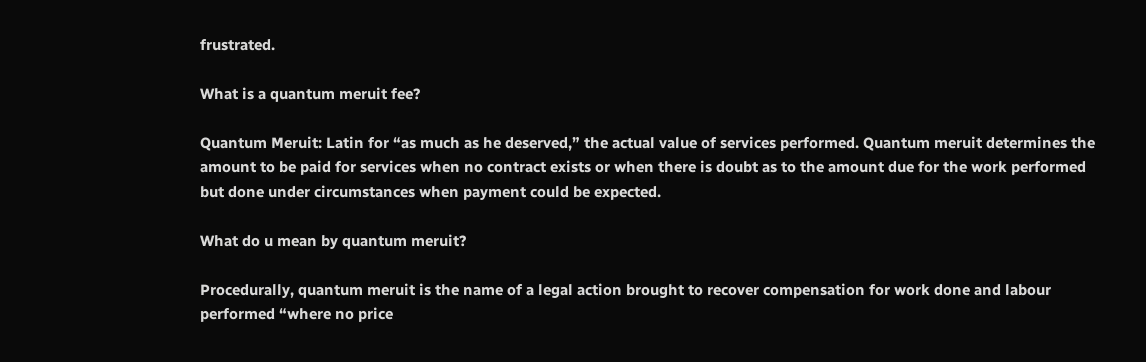frustrated.

What is a quantum meruit fee?

Quantum Meruit: Latin for “as much as he deserved,” the actual value of services performed. Quantum meruit determines the amount to be paid for services when no contract exists or when there is doubt as to the amount due for the work performed but done under circumstances when payment could be expected.

What do u mean by quantum meruit?

Procedurally, quantum meruit is the name of a legal action brought to recover compensation for work done and labour performed “where no price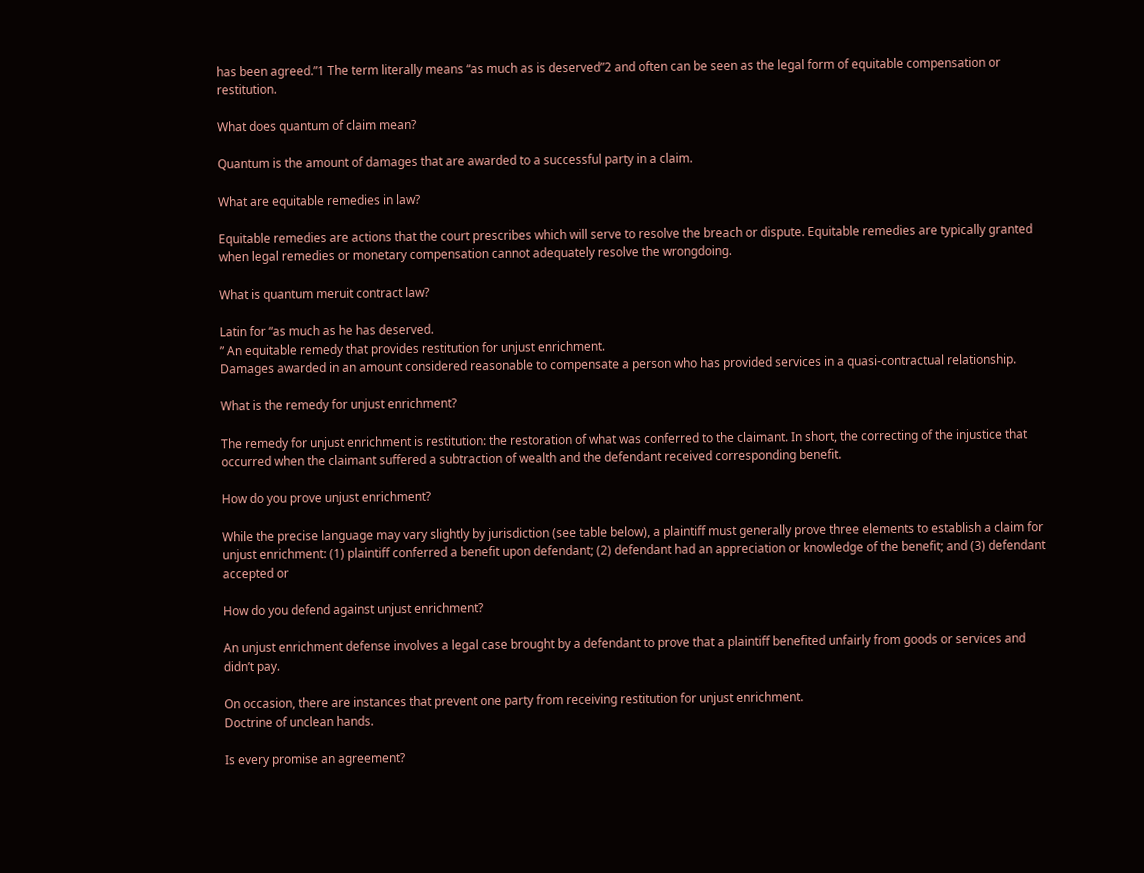has been agreed.”1 The term literally means “as much as is deserved”2 and often can be seen as the legal form of equitable compensation or restitution.

What does quantum of claim mean?

Quantum is the amount of damages that are awarded to a successful party in a claim.

What are equitable remedies in law?

Equitable remedies are actions that the court prescribes which will serve to resolve the breach or dispute. Equitable remedies are typically granted when legal remedies or monetary compensation cannot adequately resolve the wrongdoing.

What is quantum meruit contract law?

Latin for “as much as he has deserved.
” An equitable remedy that provides restitution for unjust enrichment.
Damages awarded in an amount considered reasonable to compensate a person who has provided services in a quasi-contractual relationship.

What is the remedy for unjust enrichment?

The remedy for unjust enrichment is restitution: the restoration of what was conferred to the claimant. In short, the correcting of the injustice that occurred when the claimant suffered a subtraction of wealth and the defendant received corresponding benefit.

How do you prove unjust enrichment?

While the precise language may vary slightly by jurisdiction (see table below), a plaintiff must generally prove three elements to establish a claim for unjust enrichment: (1) plaintiff conferred a benefit upon defendant; (2) defendant had an appreciation or knowledge of the benefit; and (3) defendant accepted or

How do you defend against unjust enrichment?

An unjust enrichment defense involves a legal case brought by a defendant to prove that a plaintiff benefited unfairly from goods or services and didn’t pay.

On occasion, there are instances that prevent one party from receiving restitution for unjust enrichment.
Doctrine of unclean hands.

Is every promise an agreement?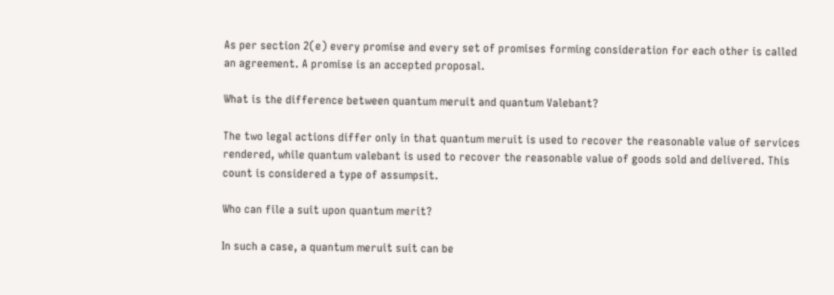As per section 2(e) every promise and every set of promises forming consideration for each other is called an agreement. A promise is an accepted proposal.

What is the difference between quantum meruit and quantum Valebant?

The two legal actions differ only in that quantum meruit is used to recover the reasonable value of services rendered, while quantum valebant is used to recover the reasonable value of goods sold and delivered. This count is considered a type of assumpsit.

Who can file a suit upon quantum merit?

In such a case, a quantum meruit suit can be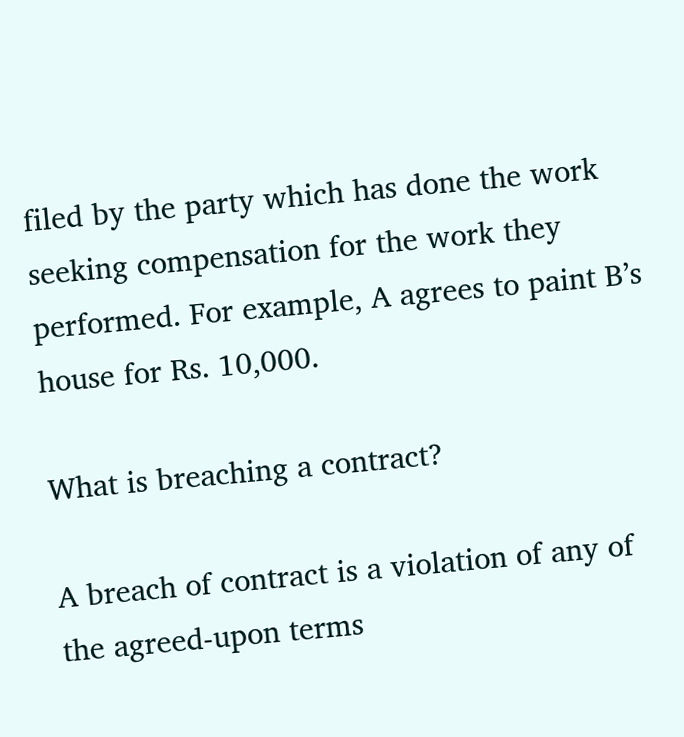filed by the party which has done the work seeking compensation for the work they performed. For example, A agrees to paint B’s house for Rs. 10,000.

What is breaching a contract?

A breach of contract is a violation of any of the agreed-upon terms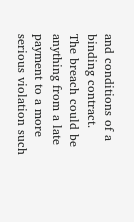and conditions of a binding contract.
The breach could be anything from a late payment to a more serious violation such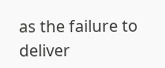as the failure to deliver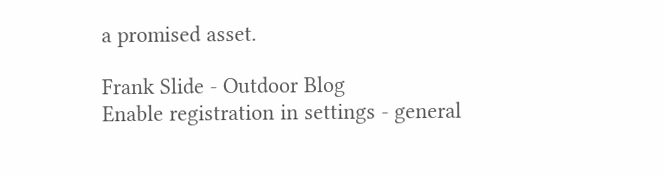a promised asset.

Frank Slide - Outdoor Blog
Enable registration in settings - general